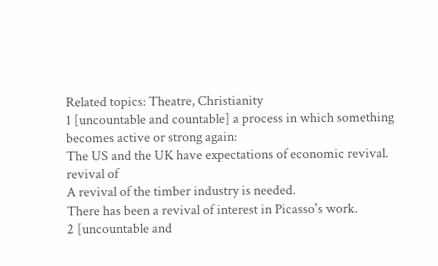Related topics: Theatre, Christianity
1 [uncountable and countable] a process in which something becomes active or strong again:
The US and the UK have expectations of economic revival.
revival of
A revival of the timber industry is needed.
There has been a revival of interest in Picasso's work.
2 [uncountable and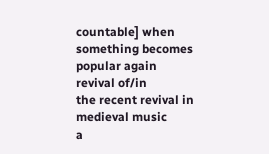countable] when something becomes popular again
revival of/in
the recent revival in medieval music
a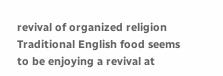revival of organized religion
Traditional English food seems to be enjoying a revival at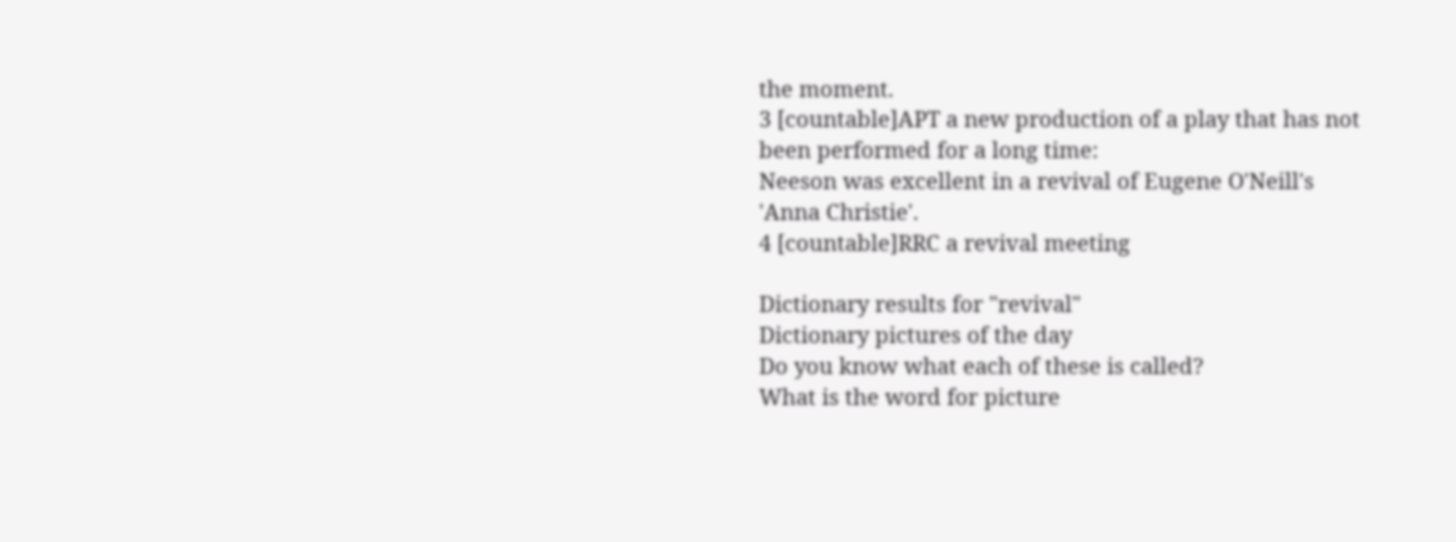the moment.
3 [countable]APT a new production of a play that has not been performed for a long time:
Neeson was excellent in a revival of Eugene O'Neill's 'Anna Christie'.
4 [countable]RRC a revival meeting

Dictionary results for "revival"
Dictionary pictures of the day
Do you know what each of these is called?
What is the word for picture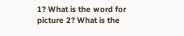1? What is the word for picture 2? What is the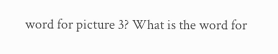word for picture 3? What is the word for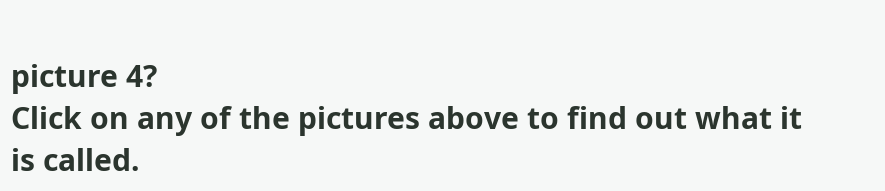picture 4?
Click on any of the pictures above to find out what it is called.